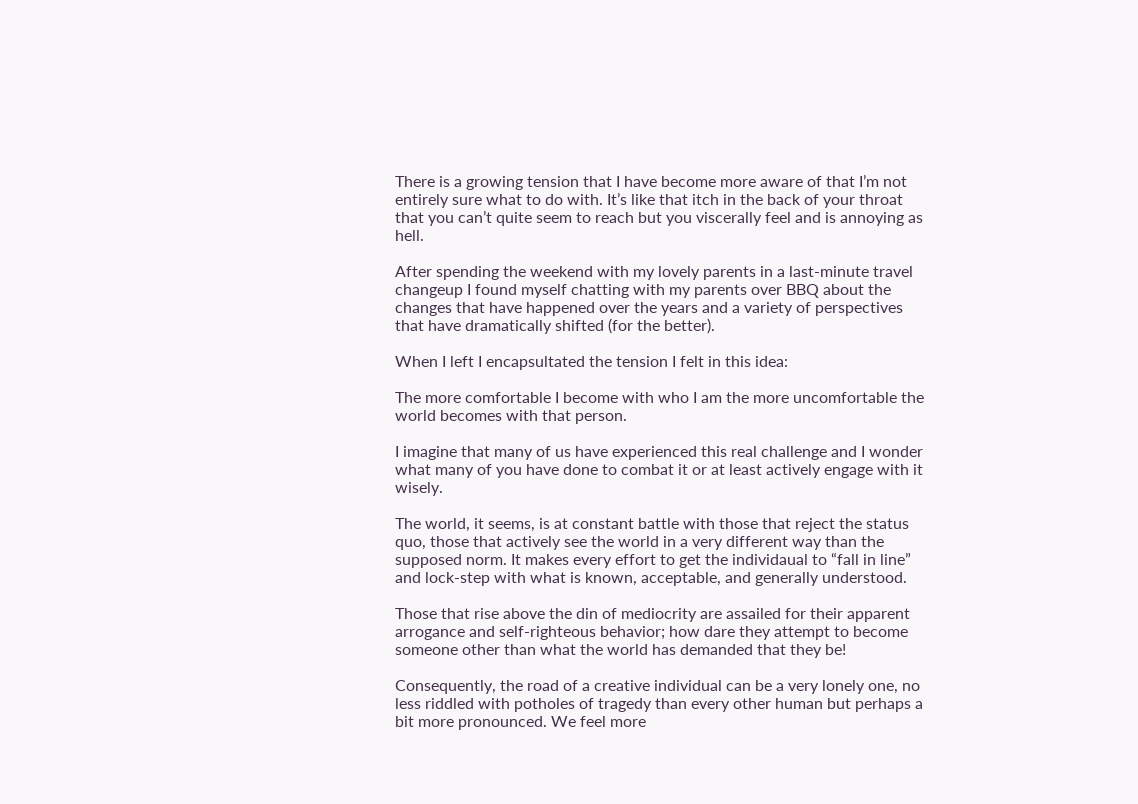There is a growing tension that I have become more aware of that I’m not entirely sure what to do with. It’s like that itch in the back of your throat that you can’t quite seem to reach but you viscerally feel and is annoying as hell.

After spending the weekend with my lovely parents in a last-minute travel changeup I found myself chatting with my parents over BBQ about the changes that have happened over the years and a variety of perspectives that have dramatically shifted (for the better).

When I left I encapsultated the tension I felt in this idea:

The more comfortable I become with who I am the more uncomfortable the world becomes with that person.

I imagine that many of us have experienced this real challenge and I wonder what many of you have done to combat it or at least actively engage with it wisely.

The world, it seems, is at constant battle with those that reject the status quo, those that actively see the world in a very different way than the supposed norm. It makes every effort to get the individaual to “fall in line” and lock-step with what is known, acceptable, and generally understood.

Those that rise above the din of mediocrity are assailed for their apparent arrogance and self-righteous behavior; how dare they attempt to become someone other than what the world has demanded that they be!

Consequently, the road of a creative individual can be a very lonely one, no less riddled with potholes of tragedy than every other human but perhaps a bit more pronounced. We feel more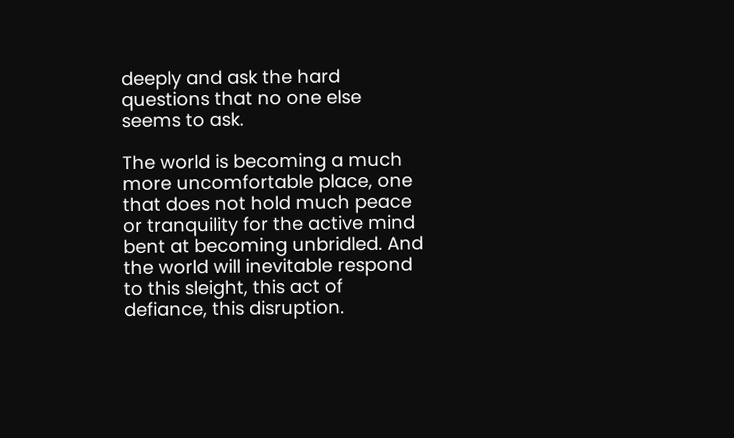deeply and ask the hard questions that no one else seems to ask.

The world is becoming a much more uncomfortable place, one that does not hold much peace or tranquility for the active mind bent at becoming unbridled. And the world will inevitable respond to this sleight, this act of defiance, this disruption.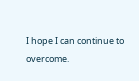I hope I can continue to overcome.